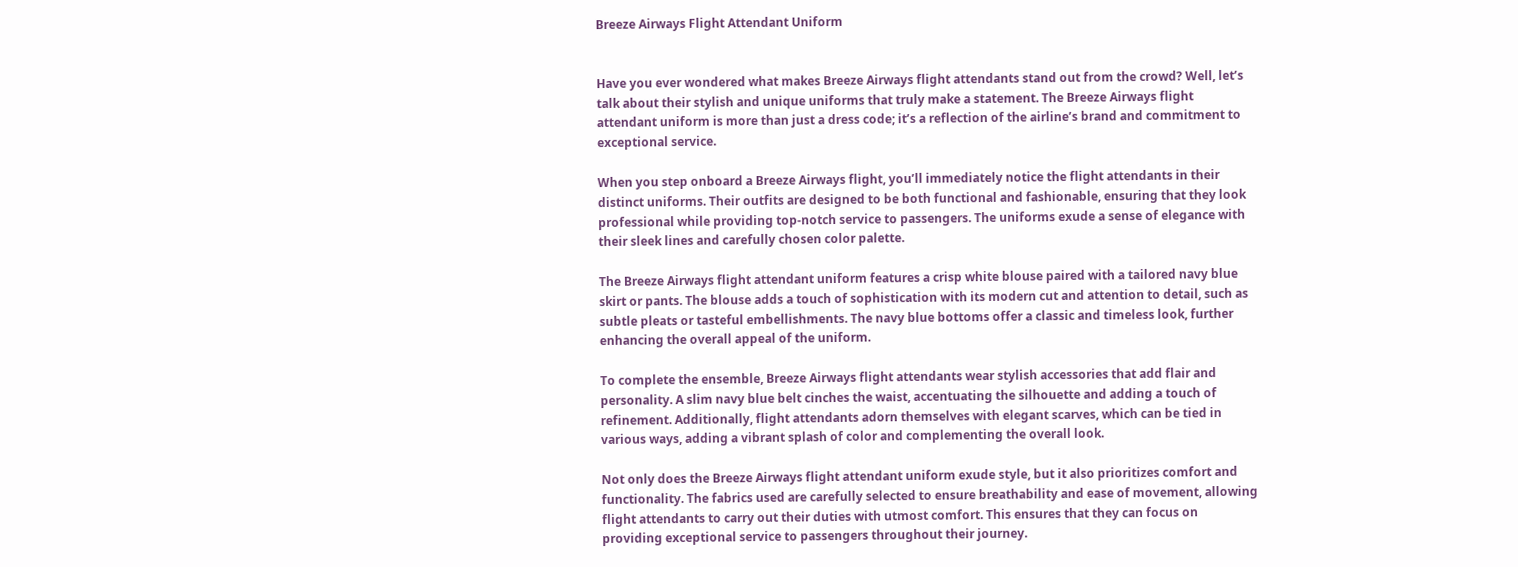Breeze Airways Flight Attendant Uniform


Have you ever wondered what makes Breeze Airways flight attendants stand out from the crowd? Well, let’s talk about their stylish and unique uniforms that truly make a statement. The Breeze Airways flight attendant uniform is more than just a dress code; it’s a reflection of the airline’s brand and commitment to exceptional service.

When you step onboard a Breeze Airways flight, you’ll immediately notice the flight attendants in their distinct uniforms. Their outfits are designed to be both functional and fashionable, ensuring that they look professional while providing top-notch service to passengers. The uniforms exude a sense of elegance with their sleek lines and carefully chosen color palette.

The Breeze Airways flight attendant uniform features a crisp white blouse paired with a tailored navy blue skirt or pants. The blouse adds a touch of sophistication with its modern cut and attention to detail, such as subtle pleats or tasteful embellishments. The navy blue bottoms offer a classic and timeless look, further enhancing the overall appeal of the uniform.

To complete the ensemble, Breeze Airways flight attendants wear stylish accessories that add flair and personality. A slim navy blue belt cinches the waist, accentuating the silhouette and adding a touch of refinement. Additionally, flight attendants adorn themselves with elegant scarves, which can be tied in various ways, adding a vibrant splash of color and complementing the overall look.

Not only does the Breeze Airways flight attendant uniform exude style, but it also prioritizes comfort and functionality. The fabrics used are carefully selected to ensure breathability and ease of movement, allowing flight attendants to carry out their duties with utmost comfort. This ensures that they can focus on providing exceptional service to passengers throughout their journey.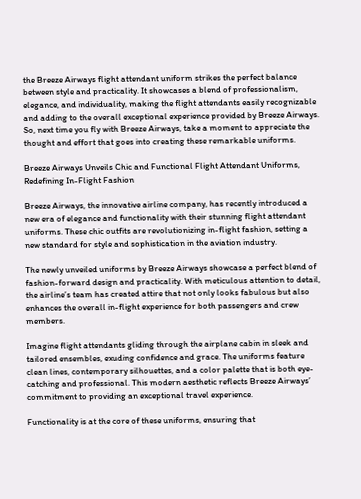the Breeze Airways flight attendant uniform strikes the perfect balance between style and practicality. It showcases a blend of professionalism, elegance, and individuality, making the flight attendants easily recognizable and adding to the overall exceptional experience provided by Breeze Airways. So, next time you fly with Breeze Airways, take a moment to appreciate the thought and effort that goes into creating these remarkable uniforms.

Breeze Airways Unveils Chic and Functional Flight Attendant Uniforms, Redefining In-Flight Fashion

Breeze Airways, the innovative airline company, has recently introduced a new era of elegance and functionality with their stunning flight attendant uniforms. These chic outfits are revolutionizing in-flight fashion, setting a new standard for style and sophistication in the aviation industry.

The newly unveiled uniforms by Breeze Airways showcase a perfect blend of fashion-forward design and practicality. With meticulous attention to detail, the airline’s team has created attire that not only looks fabulous but also enhances the overall in-flight experience for both passengers and crew members.

Imagine flight attendants gliding through the airplane cabin in sleek and tailored ensembles, exuding confidence and grace. The uniforms feature clean lines, contemporary silhouettes, and a color palette that is both eye-catching and professional. This modern aesthetic reflects Breeze Airways’ commitment to providing an exceptional travel experience.

Functionality is at the core of these uniforms, ensuring that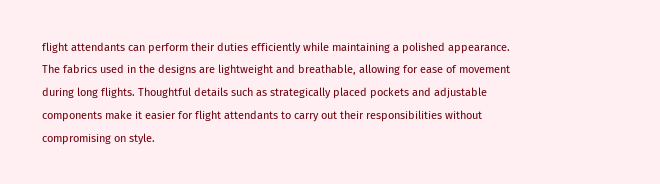flight attendants can perform their duties efficiently while maintaining a polished appearance. The fabrics used in the designs are lightweight and breathable, allowing for ease of movement during long flights. Thoughtful details such as strategically placed pockets and adjustable components make it easier for flight attendants to carry out their responsibilities without compromising on style.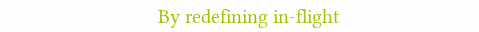By redefining in-flight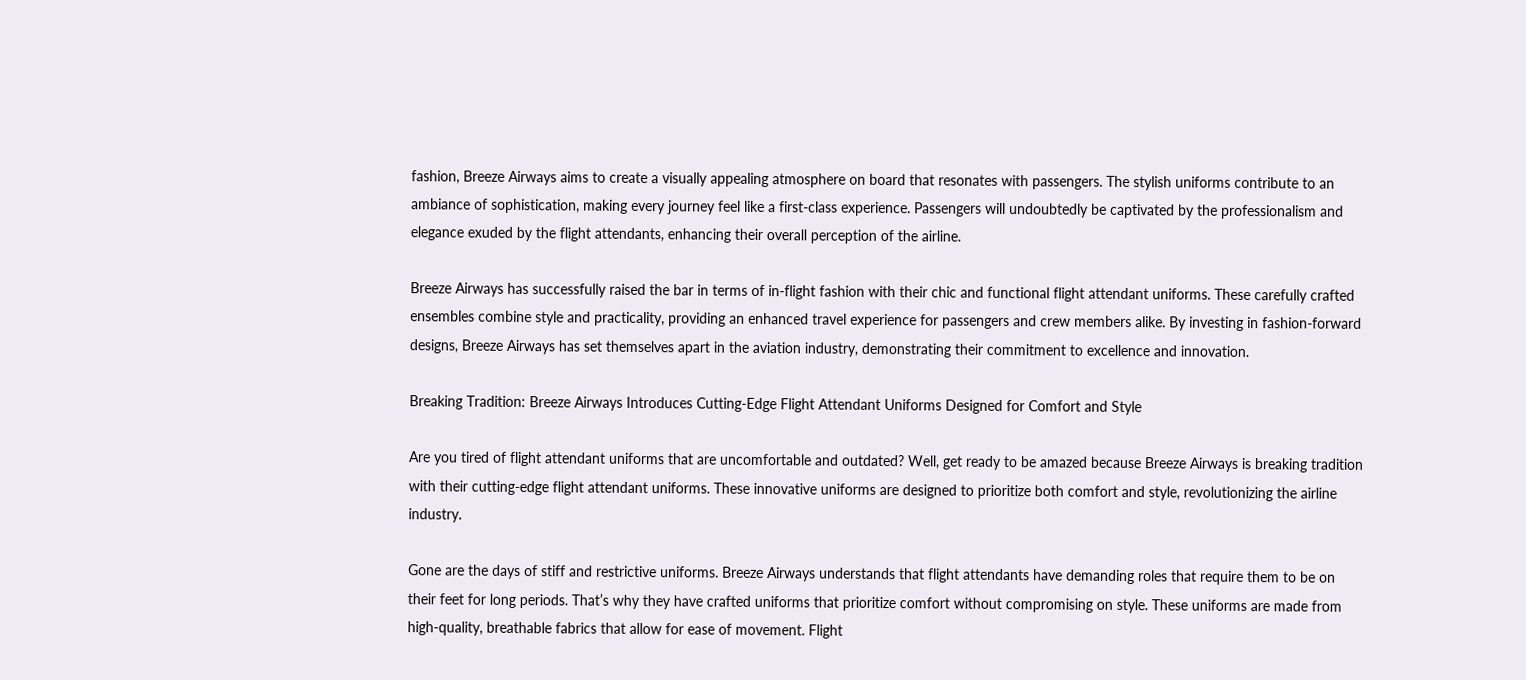fashion, Breeze Airways aims to create a visually appealing atmosphere on board that resonates with passengers. The stylish uniforms contribute to an ambiance of sophistication, making every journey feel like a first-class experience. Passengers will undoubtedly be captivated by the professionalism and elegance exuded by the flight attendants, enhancing their overall perception of the airline.

Breeze Airways has successfully raised the bar in terms of in-flight fashion with their chic and functional flight attendant uniforms. These carefully crafted ensembles combine style and practicality, providing an enhanced travel experience for passengers and crew members alike. By investing in fashion-forward designs, Breeze Airways has set themselves apart in the aviation industry, demonstrating their commitment to excellence and innovation.

Breaking Tradition: Breeze Airways Introduces Cutting-Edge Flight Attendant Uniforms Designed for Comfort and Style

Are you tired of flight attendant uniforms that are uncomfortable and outdated? Well, get ready to be amazed because Breeze Airways is breaking tradition with their cutting-edge flight attendant uniforms. These innovative uniforms are designed to prioritize both comfort and style, revolutionizing the airline industry.

Gone are the days of stiff and restrictive uniforms. Breeze Airways understands that flight attendants have demanding roles that require them to be on their feet for long periods. That’s why they have crafted uniforms that prioritize comfort without compromising on style. These uniforms are made from high-quality, breathable fabrics that allow for ease of movement. Flight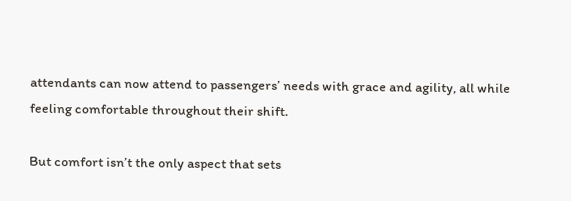attendants can now attend to passengers’ needs with grace and agility, all while feeling comfortable throughout their shift.

But comfort isn’t the only aspect that sets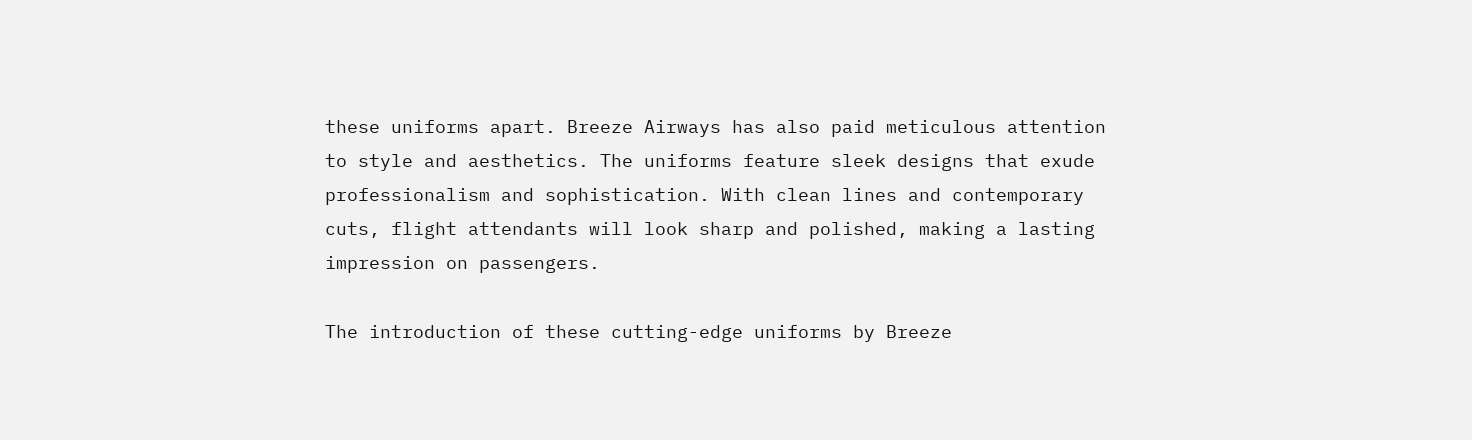these uniforms apart. Breeze Airways has also paid meticulous attention to style and aesthetics. The uniforms feature sleek designs that exude professionalism and sophistication. With clean lines and contemporary cuts, flight attendants will look sharp and polished, making a lasting impression on passengers.

The introduction of these cutting-edge uniforms by Breeze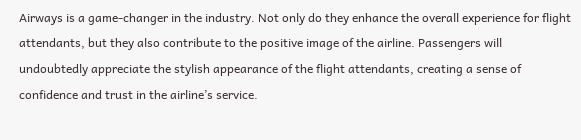Airways is a game-changer in the industry. Not only do they enhance the overall experience for flight attendants, but they also contribute to the positive image of the airline. Passengers will undoubtedly appreciate the stylish appearance of the flight attendants, creating a sense of confidence and trust in the airline’s service.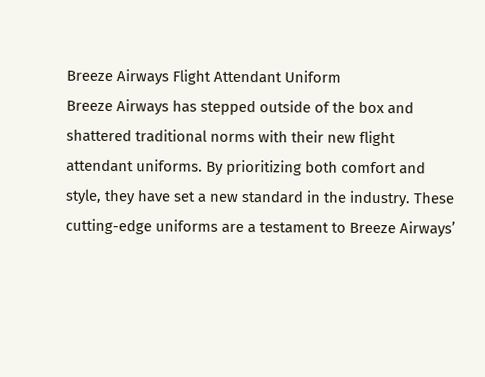Breeze Airways Flight Attendant Uniform
Breeze Airways has stepped outside of the box and shattered traditional norms with their new flight attendant uniforms. By prioritizing both comfort and style, they have set a new standard in the industry. These cutting-edge uniforms are a testament to Breeze Airways’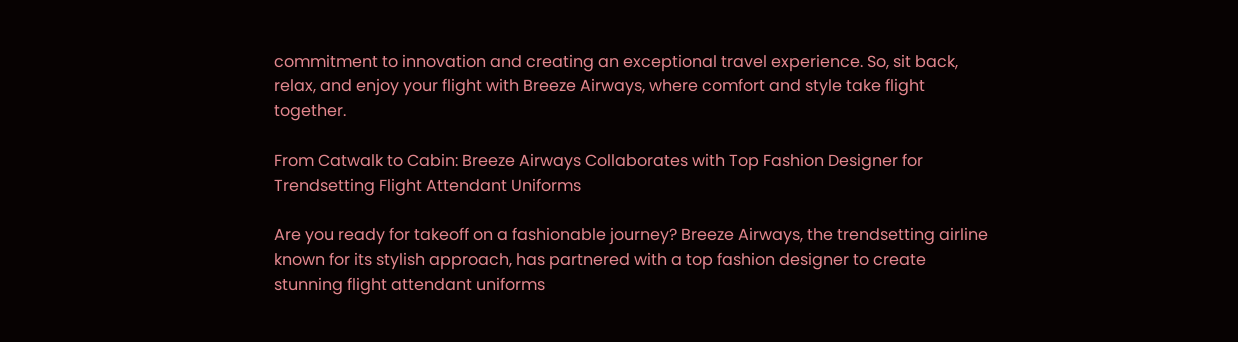commitment to innovation and creating an exceptional travel experience. So, sit back, relax, and enjoy your flight with Breeze Airways, where comfort and style take flight together.

From Catwalk to Cabin: Breeze Airways Collaborates with Top Fashion Designer for Trendsetting Flight Attendant Uniforms

Are you ready for takeoff on a fashionable journey? Breeze Airways, the trendsetting airline known for its stylish approach, has partnered with a top fashion designer to create stunning flight attendant uniforms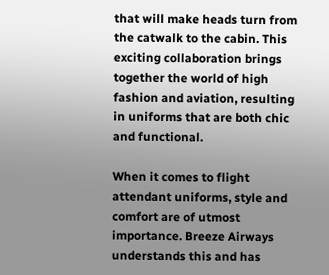that will make heads turn from the catwalk to the cabin. This exciting collaboration brings together the world of high fashion and aviation, resulting in uniforms that are both chic and functional.

When it comes to flight attendant uniforms, style and comfort are of utmost importance. Breeze Airways understands this and has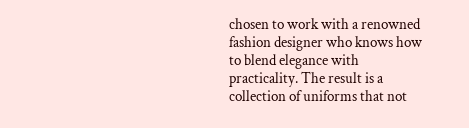chosen to work with a renowned fashion designer who knows how to blend elegance with practicality. The result is a collection of uniforms that not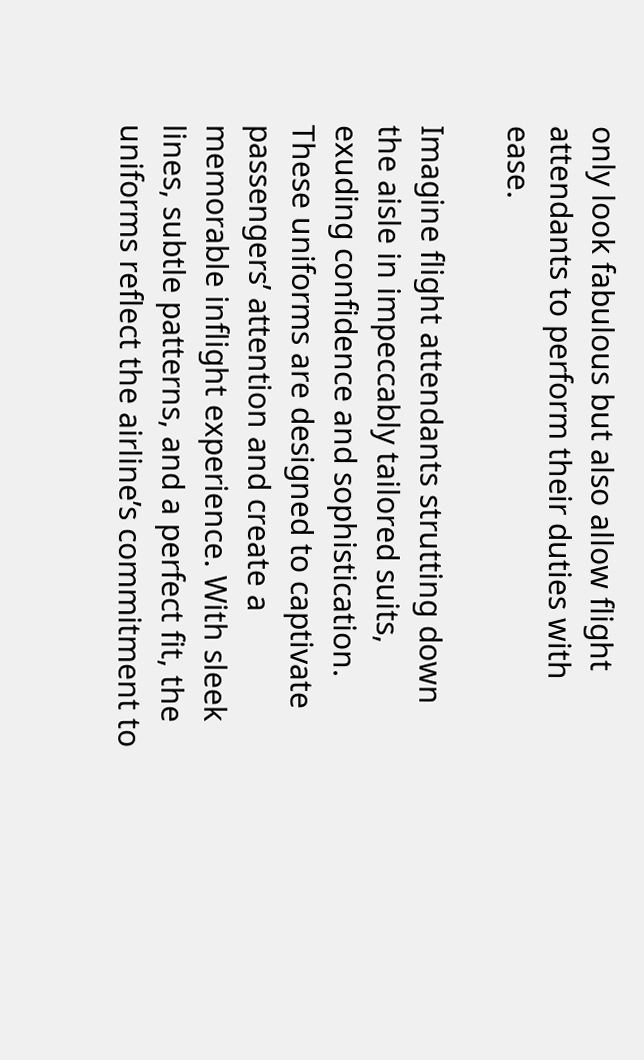only look fabulous but also allow flight attendants to perform their duties with ease.

Imagine flight attendants strutting down the aisle in impeccably tailored suits, exuding confidence and sophistication. These uniforms are designed to captivate passengers’ attention and create a memorable inflight experience. With sleek lines, subtle patterns, and a perfect fit, the uniforms reflect the airline’s commitment to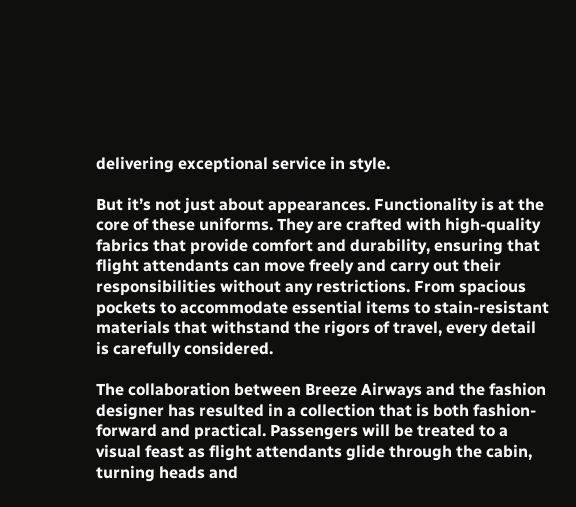delivering exceptional service in style.

But it’s not just about appearances. Functionality is at the core of these uniforms. They are crafted with high-quality fabrics that provide comfort and durability, ensuring that flight attendants can move freely and carry out their responsibilities without any restrictions. From spacious pockets to accommodate essential items to stain-resistant materials that withstand the rigors of travel, every detail is carefully considered.

The collaboration between Breeze Airways and the fashion designer has resulted in a collection that is both fashion-forward and practical. Passengers will be treated to a visual feast as flight attendants glide through the cabin, turning heads and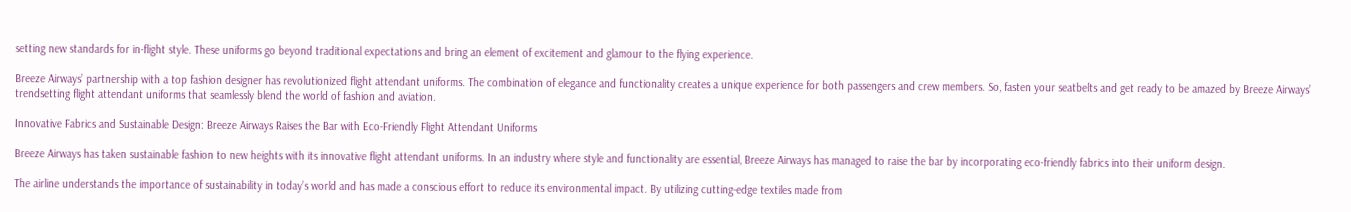setting new standards for in-flight style. These uniforms go beyond traditional expectations and bring an element of excitement and glamour to the flying experience.

Breeze Airways’ partnership with a top fashion designer has revolutionized flight attendant uniforms. The combination of elegance and functionality creates a unique experience for both passengers and crew members. So, fasten your seatbelts and get ready to be amazed by Breeze Airways’ trendsetting flight attendant uniforms that seamlessly blend the world of fashion and aviation.

Innovative Fabrics and Sustainable Design: Breeze Airways Raises the Bar with Eco-Friendly Flight Attendant Uniforms

Breeze Airways has taken sustainable fashion to new heights with its innovative flight attendant uniforms. In an industry where style and functionality are essential, Breeze Airways has managed to raise the bar by incorporating eco-friendly fabrics into their uniform design.

The airline understands the importance of sustainability in today’s world and has made a conscious effort to reduce its environmental impact. By utilizing cutting-edge textiles made from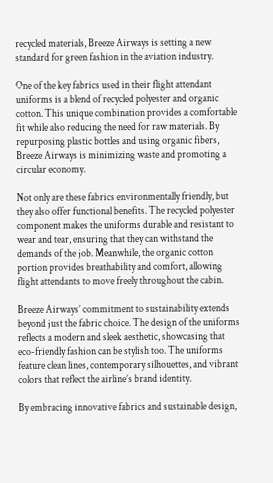recycled materials, Breeze Airways is setting a new standard for green fashion in the aviation industry.

One of the key fabrics used in their flight attendant uniforms is a blend of recycled polyester and organic cotton. This unique combination provides a comfortable fit while also reducing the need for raw materials. By repurposing plastic bottles and using organic fibers, Breeze Airways is minimizing waste and promoting a circular economy.

Not only are these fabrics environmentally friendly, but they also offer functional benefits. The recycled polyester component makes the uniforms durable and resistant to wear and tear, ensuring that they can withstand the demands of the job. Meanwhile, the organic cotton portion provides breathability and comfort, allowing flight attendants to move freely throughout the cabin.

Breeze Airways’ commitment to sustainability extends beyond just the fabric choice. The design of the uniforms reflects a modern and sleek aesthetic, showcasing that eco-friendly fashion can be stylish too. The uniforms feature clean lines, contemporary silhouettes, and vibrant colors that reflect the airline’s brand identity.

By embracing innovative fabrics and sustainable design,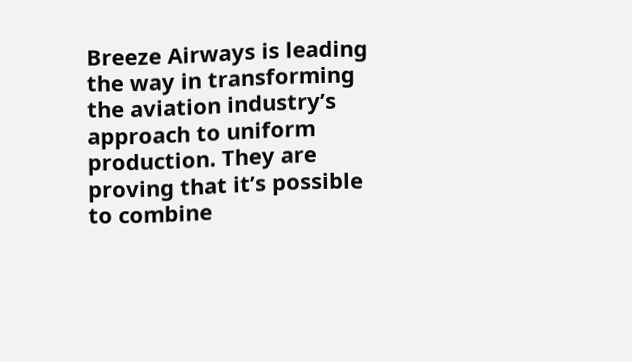Breeze Airways is leading the way in transforming the aviation industry’s approach to uniform production. They are proving that it’s possible to combine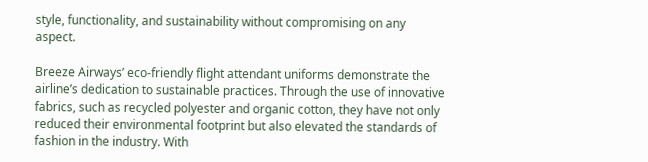style, functionality, and sustainability without compromising on any aspect.

Breeze Airways’ eco-friendly flight attendant uniforms demonstrate the airline’s dedication to sustainable practices. Through the use of innovative fabrics, such as recycled polyester and organic cotton, they have not only reduced their environmental footprint but also elevated the standards of fashion in the industry. With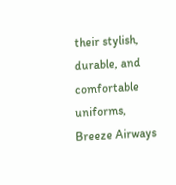their stylish, durable, and comfortable uniforms, Breeze Airways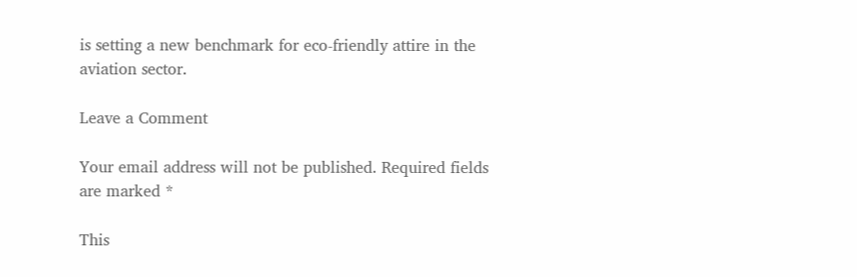is setting a new benchmark for eco-friendly attire in the aviation sector.

Leave a Comment

Your email address will not be published. Required fields are marked *

This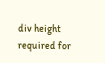div height required for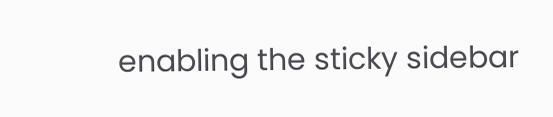enabling the sticky sidebar